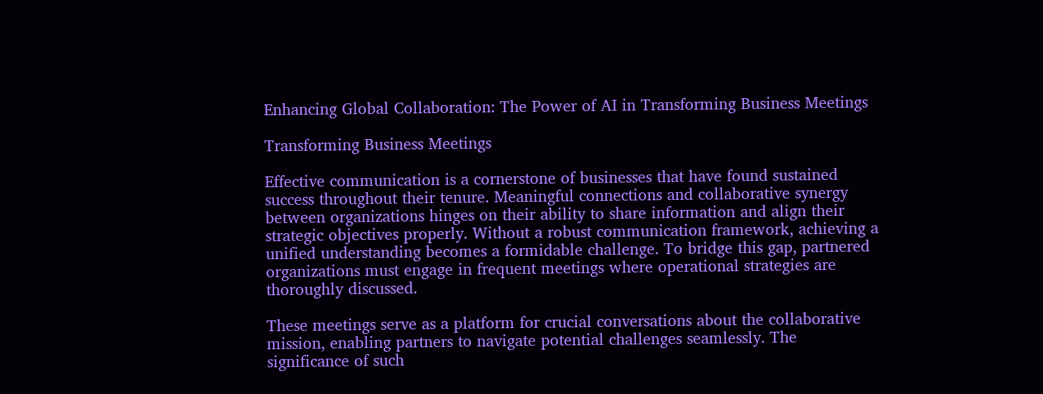Enhancing Global Collaboration: The Power of AI in Transforming Business Meetings

Transforming Business Meetings

Effective communication is a cornerstone of businesses that have found sustained success throughout their tenure. Meaningful connections and collaborative synergy between organizations hinges on their ability to share information and align their strategic objectives properly. Without a robust communication framework, achieving a unified understanding becomes a formidable challenge. To bridge this gap, partnered organizations must engage in frequent meetings where operational strategies are thoroughly discussed.

These meetings serve as a platform for crucial conversations about the collaborative mission, enabling partners to navigate potential challenges seamlessly. The significance of such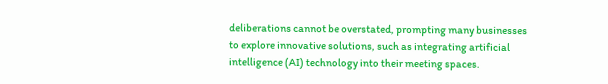deliberations cannot be overstated, prompting many businesses to explore innovative solutions, such as integrating artificial intelligence (AI) technology into their meeting spaces.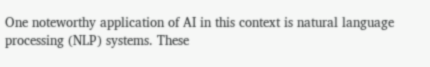One noteworthy application of AI in this context is natural language processing (NLP) systems. These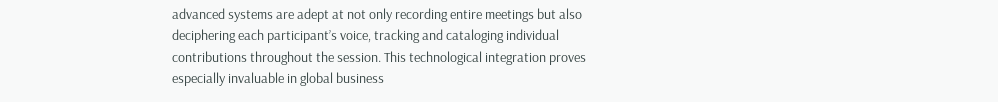advanced systems are adept at not only recording entire meetings but also deciphering each participant’s voice, tracking and cataloging individual contributions throughout the session. This technological integration proves especially invaluable in global business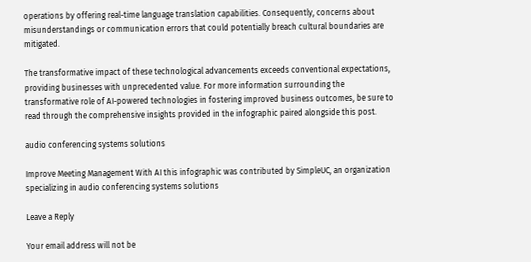operations by offering real-time language translation capabilities. Consequently, concerns about misunderstandings or communication errors that could potentially breach cultural boundaries are mitigated.

The transformative impact of these technological advancements exceeds conventional expectations, providing businesses with unprecedented value. For more information surrounding the transformative role of AI-powered technologies in fostering improved business outcomes, be sure to read through the comprehensive insights provided in the infographic paired alongside this post.

audio conferencing systems solutions

Improve Meeting Management With AI this infographic was contributed by SimpleUC, an organization specializing in audio conferencing systems solutions

Leave a Reply

Your email address will not be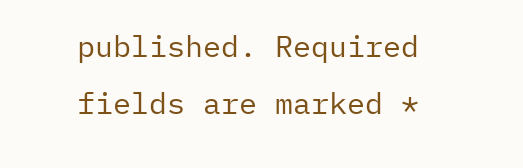published. Required fields are marked *